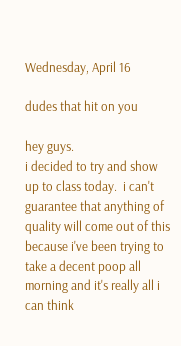Wednesday, April 16

dudes that hit on you

hey guys.
i decided to try and show up to class today.  i can't guarantee that anything of quality will come out of this because i've been trying to take a decent poop all morning and it's really all i can think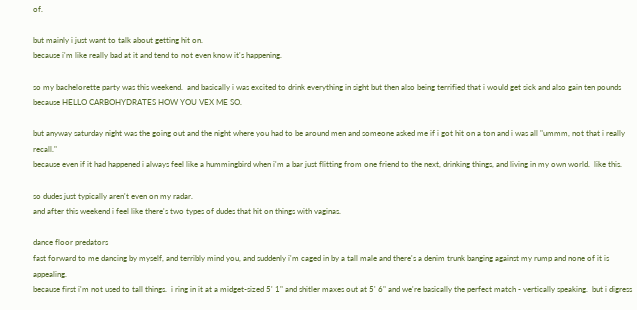of.

but mainly i just want to talk about getting hit on.
because i'm like really bad at it and tend to not even know it's happening.

so my bachelorette party was this weekend.  and basically i was excited to drink everything in sight but then also being terrified that i would get sick and also gain ten pounds because HELLO CARBOHYDRATES HOW YOU VEX ME SO.

but anyway saturday night was the going out and the night where you had to be around men and someone asked me if i got hit on a ton and i was all "ummm, not that i really recall."
because even if it had happened i always feel like a hummingbird when i'm a bar just flitting from one friend to the next, drinking things, and living in my own world.  like this.

so dudes just typically aren't even on my radar.
and after this weekend i feel like there's two types of dudes that hit on things with vaginas.

dance floor predators
fast forward to me dancing by myself, and terribly mind you, and suddenly i'm caged in by a tall male and there's a denim trunk banging against my rump and none of it is appealing.
because first i'm not used to tall things.  i ring in it at a midget-sized 5' 1" and shitler maxes out at 5' 6" and we're basically the perfect match - vertically speaking.  but i digress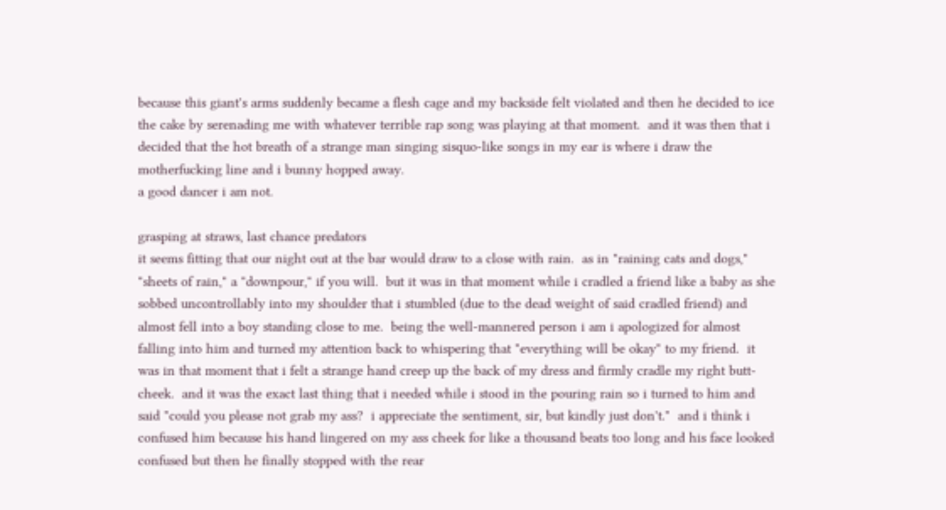because this giant's arms suddenly became a flesh cage and my backside felt violated and then he decided to ice the cake by serenading me with whatever terrible rap song was playing at that moment.  and it was then that i decided that the hot breath of a strange man singing sisquo-like songs in my ear is where i draw the motherfucking line and i bunny hopped away.
a good dancer i am not.

grasping at straws, last chance predators
it seems fitting that our night out at the bar would draw to a close with rain.  as in "raining cats and dogs," "sheets of rain," a "downpour," if you will.  but it was in that moment while i cradled a friend like a baby as she sobbed uncontrollably into my shoulder that i stumbled (due to the dead weight of said cradled friend) and almost fell into a boy standing close to me.  being the well-mannered person i am i apologized for almost falling into him and turned my attention back to whispering that "everything will be okay" to my friend.  it was in that moment that i felt a strange hand creep up the back of my dress and firmly cradle my right butt-cheek.  and it was the exact last thing that i needed while i stood in the pouring rain so i turned to him and said "could you please not grab my ass?  i appreciate the sentiment, sir, but kindly just don't."  and i think i confused him because his hand lingered on my ass cheek for like a thousand beats too long and his face looked confused but then he finally stopped with the rear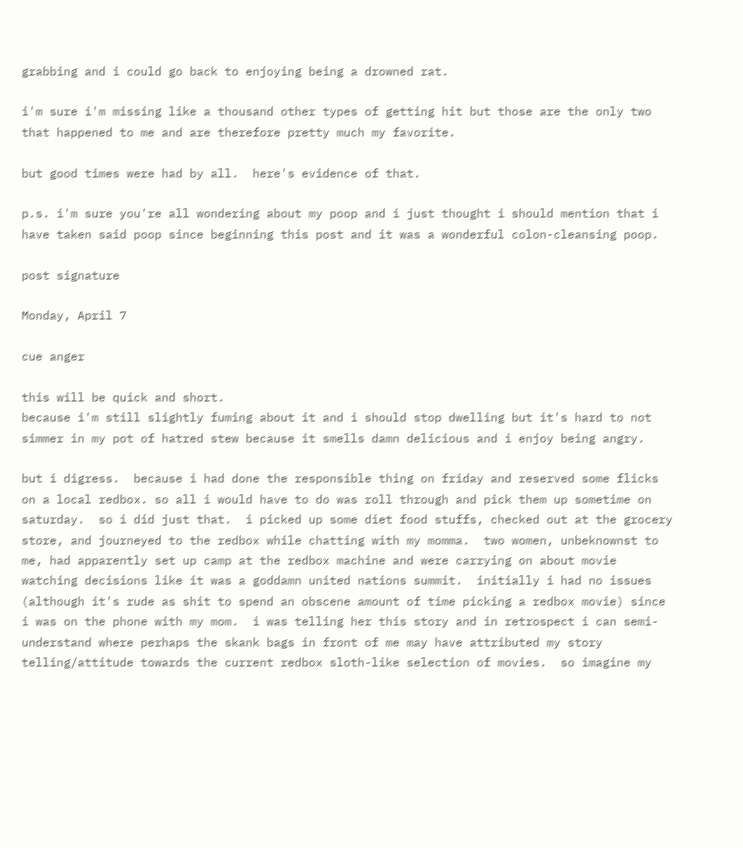grabbing and i could go back to enjoying being a drowned rat.

i'm sure i'm missing like a thousand other types of getting hit but those are the only two that happened to me and are therefore pretty much my favorite.

but good times were had by all.  here's evidence of that.

p.s. i'm sure you're all wondering about my poop and i just thought i should mention that i have taken said poop since beginning this post and it was a wonderful colon-cleansing poop.

post signature

Monday, April 7

cue anger

this will be quick and short.
because i'm still slightly fuming about it and i should stop dwelling but it's hard to not simmer in my pot of hatred stew because it smells damn delicious and i enjoy being angry.

but i digress.  because i had done the responsible thing on friday and reserved some flicks on a local redbox. so all i would have to do was roll through and pick them up sometime on saturday.  so i did just that.  i picked up some diet food stuffs, checked out at the grocery store, and journeyed to the redbox while chatting with my momma.  two women, unbeknownst to me, had apparently set up camp at the redbox machine and were carrying on about movie watching decisions like it was a goddamn united nations summit.  initially i had no issues (although it's rude as shit to spend an obscene amount of time picking a redbox movie) since i was on the phone with my mom.  i was telling her this story and in retrospect i can semi-understand where perhaps the skank bags in front of me may have attributed my story telling/attitude towards the current redbox sloth-like selection of movies.  so imagine my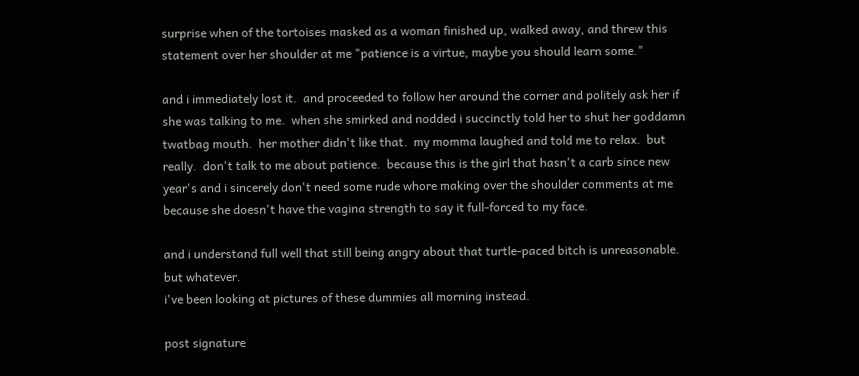surprise when of the tortoises masked as a woman finished up, walked away, and threw this statement over her shoulder at me "patience is a virtue, maybe you should learn some."

and i immediately lost it.  and proceeded to follow her around the corner and politely ask her if she was talking to me.  when she smirked and nodded i succinctly told her to shut her goddamn twatbag mouth.  her mother didn't like that.  my momma laughed and told me to relax.  but really.  don't talk to me about patience.  because this is the girl that hasn't a carb since new year's and i sincerely don't need some rude whore making over the shoulder comments at me because she doesn't have the vagina strength to say it full-forced to my face.

and i understand full well that still being angry about that turtle-paced bitch is unreasonable.
but whatever.
i've been looking at pictures of these dummies all morning instead.

post signature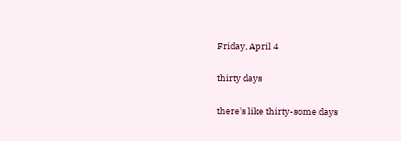Friday, April 4

thirty days

there's like thirty-some days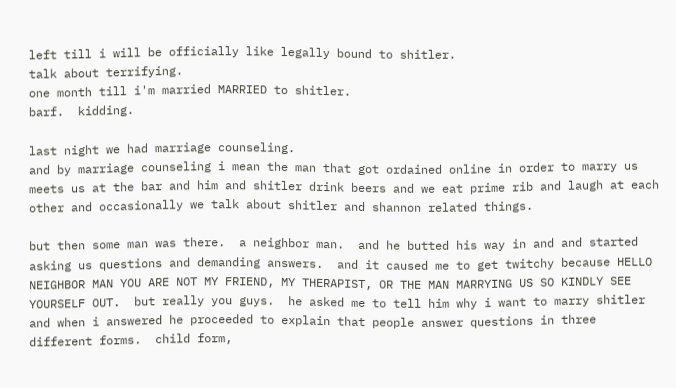left till i will be officially like legally bound to shitler.
talk about terrifying.
one month till i'm married MARRIED to shitler.
barf.  kidding.

last night we had marriage counseling.
and by marriage counseling i mean the man that got ordained online in order to marry us meets us at the bar and him and shitler drink beers and we eat prime rib and laugh at each other and occasionally we talk about shitler and shannon related things.

but then some man was there.  a neighbor man.  and he butted his way in and and started asking us questions and demanding answers.  and it caused me to get twitchy because HELLO NEIGHBOR MAN YOU ARE NOT MY FRIEND, MY THERAPIST, OR THE MAN MARRYING US SO KINDLY SEE YOURSELF OUT.  but really you guys.  he asked me to tell him why i want to marry shitler and when i answered he proceeded to explain that people answer questions in three different forms.  child form,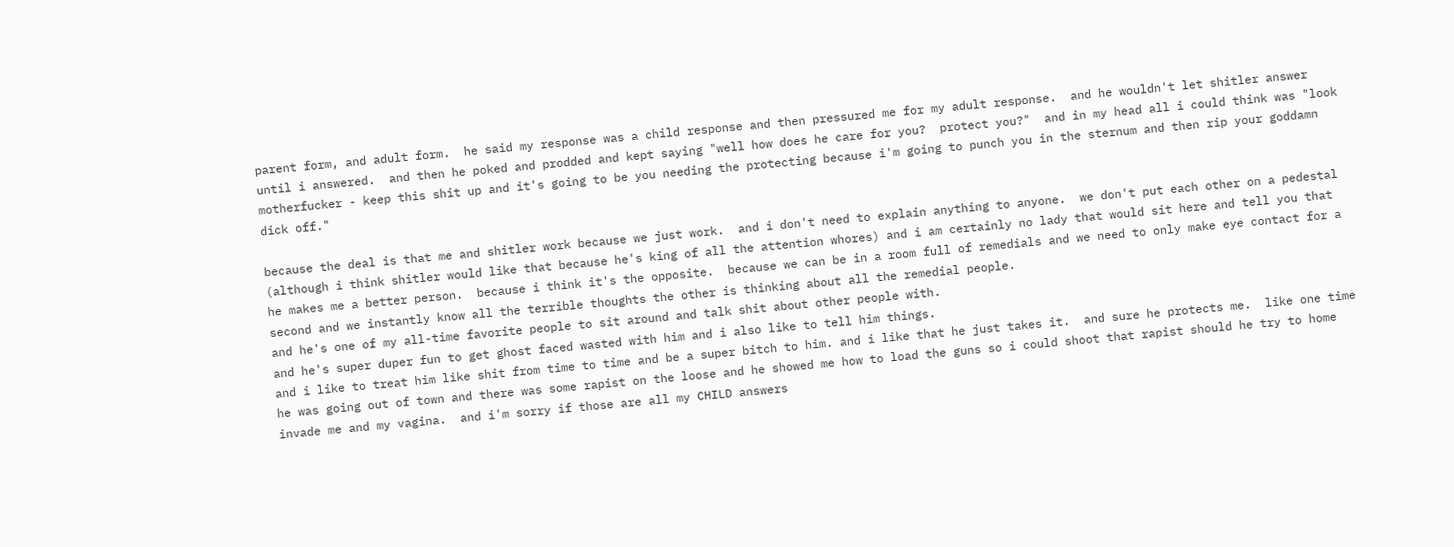parent form, and adult form.  he said my response was a child response and then pressured me for my adult response.  and he wouldn't let shitler answer until i answered.  and then he poked and prodded and kept saying "well how does he care for you?  protect you?"  and in my head all i could think was "look motherfucker - keep this shit up and it's going to be you needing the protecting because i'm going to punch you in the sternum and then rip your goddamn dick off."

because the deal is that me and shitler work because we just work.  and i don't need to explain anything to anyone.  we don't put each other on a pedestal (although i think shitler would like that because he's king of all the attention whores) and i am certainly no lady that would sit here and tell you that he makes me a better person.  because i think it's the opposite.  because we can be in a room full of remedials and we need to only make eye contact for a second and we instantly know all the terrible thoughts the other is thinking about all the remedial people.
and he's one of my all-time favorite people to sit around and talk shit about other people with.
and he's super duper fun to get ghost faced wasted with him and i also like to tell him things.
and i like to treat him like shit from time to time and be a super bitch to him. and i like that he just takes it.  and sure he protects me.  like one time he was going out of town and there was some rapist on the loose and he showed me how to load the guns so i could shoot that rapist should he try to home invade me and my vagina.  and i'm sorry if those are all my CHILD answers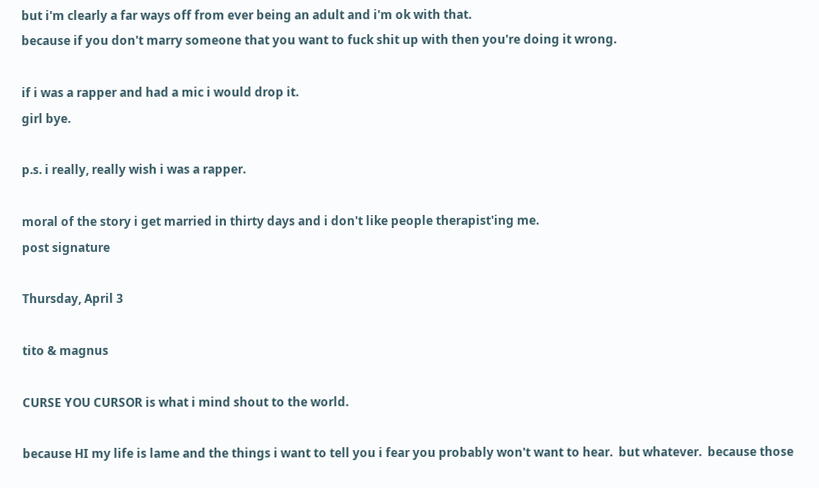but i'm clearly a far ways off from ever being an adult and i'm ok with that.
because if you don't marry someone that you want to fuck shit up with then you're doing it wrong.

if i was a rapper and had a mic i would drop it.
girl bye.

p.s. i really, really wish i was a rapper.

moral of the story i get married in thirty days and i don't like people therapist'ing me.
post signature

Thursday, April 3

tito & magnus

CURSE YOU CURSOR is what i mind shout to the world.

because HI my life is lame and the things i want to tell you i fear you probably won't want to hear.  but whatever.  because those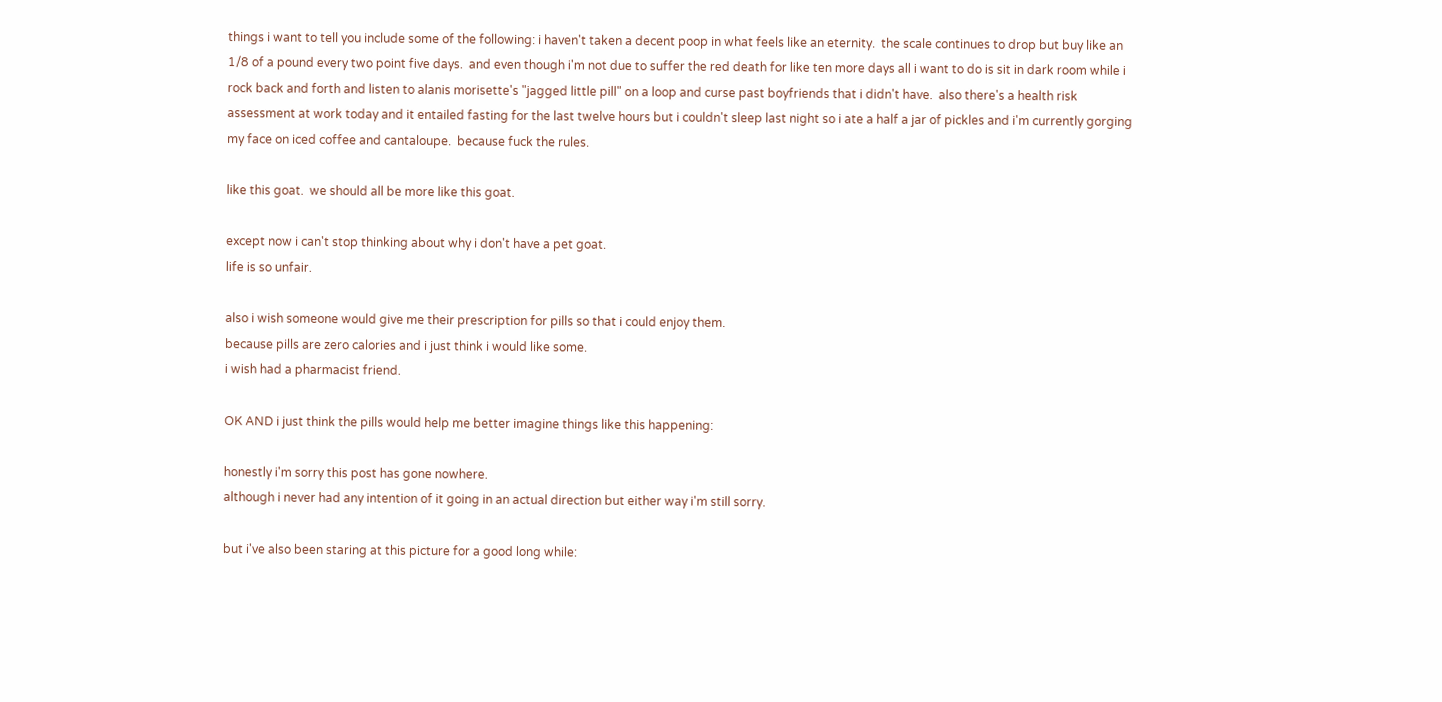things i want to tell you include some of the following: i haven't taken a decent poop in what feels like an eternity.  the scale continues to drop but buy like an 1/8 of a pound every two point five days.  and even though i'm not due to suffer the red death for like ten more days all i want to do is sit in dark room while i rock back and forth and listen to alanis morisette's "jagged little pill" on a loop and curse past boyfriends that i didn't have.  also there's a health risk assessment at work today and it entailed fasting for the last twelve hours but i couldn't sleep last night so i ate a half a jar of pickles and i'm currently gorging my face on iced coffee and cantaloupe.  because fuck the rules.

like this goat.  we should all be more like this goat.

except now i can't stop thinking about why i don't have a pet goat.
life is so unfair.

also i wish someone would give me their prescription for pills so that i could enjoy them.
because pills are zero calories and i just think i would like some.
i wish had a pharmacist friend.

OK AND i just think the pills would help me better imagine things like this happening:

honestly i'm sorry this post has gone nowhere.
although i never had any intention of it going in an actual direction but either way i'm still sorry.

but i've also been staring at this picture for a good long while: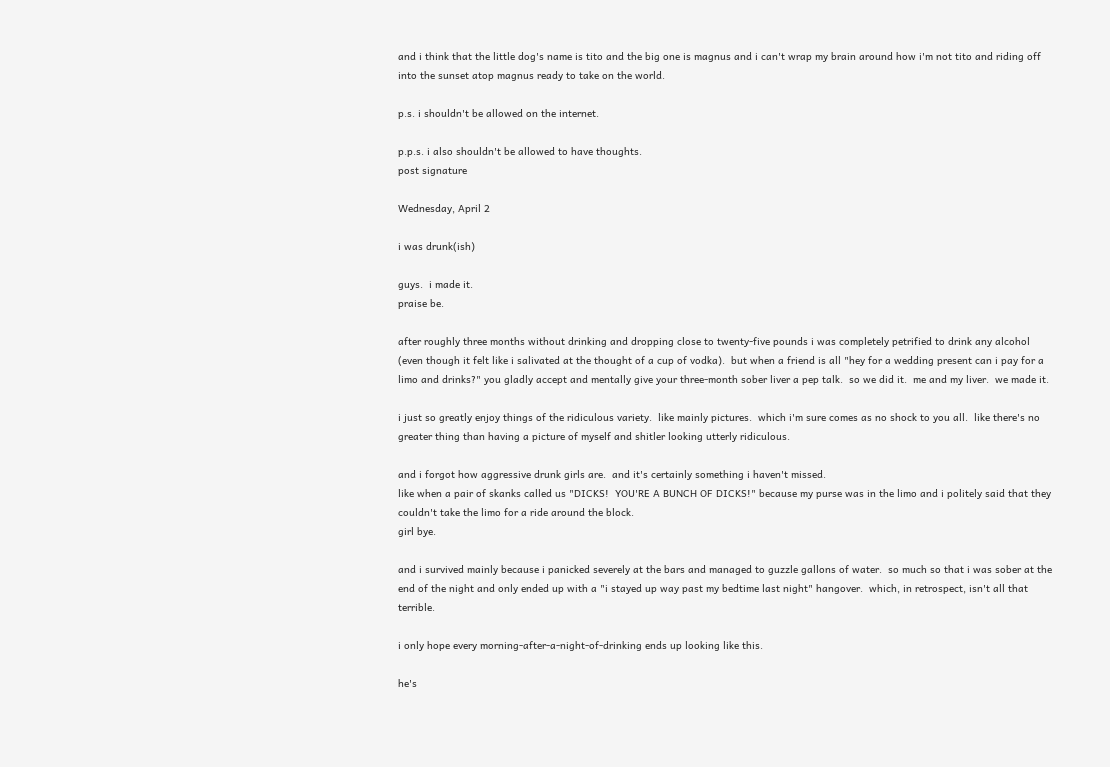and i think that the little dog's name is tito and the big one is magnus and i can't wrap my brain around how i'm not tito and riding off into the sunset atop magnus ready to take on the world.

p.s. i shouldn't be allowed on the internet.

p.p.s. i also shouldn't be allowed to have thoughts.
post signature

Wednesday, April 2

i was drunk(ish)

guys.  i made it.
praise be.

after roughly three months without drinking and dropping close to twenty-five pounds i was completely petrified to drink any alcohol (even though it felt like i salivated at the thought of a cup of vodka).  but when a friend is all "hey for a wedding present can i pay for a limo and drinks?" you gladly accept and mentally give your three-month sober liver a pep talk.  so we did it.  me and my liver.  we made it.

i just so greatly enjoy things of the ridiculous variety.  like mainly pictures.  which i'm sure comes as no shock to you all.  like there's no greater thing than having a picture of myself and shitler looking utterly ridiculous.

and i forgot how aggressive drunk girls are.  and it's certainly something i haven't missed.
like when a pair of skanks called us "DICKS!  YOU'RE A BUNCH OF DICKS!" because my purse was in the limo and i politely said that they couldn't take the limo for a ride around the block.
girl bye.

and i survived mainly because i panicked severely at the bars and managed to guzzle gallons of water.  so much so that i was sober at the end of the night and only ended up with a "i stayed up way past my bedtime last night" hangover.  which, in retrospect, isn't all that terrible.

i only hope every morning-after-a-night-of-drinking ends up looking like this.

he's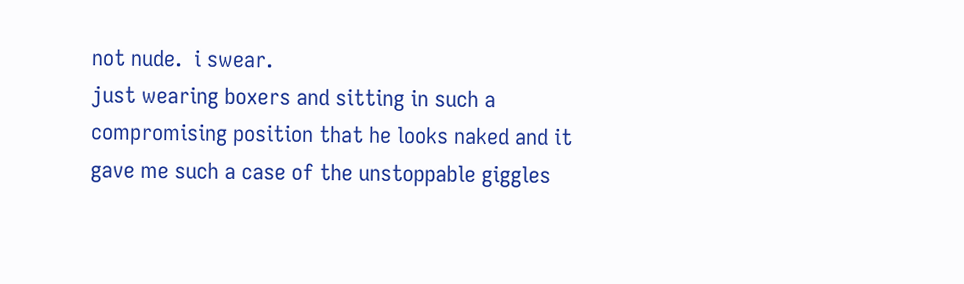not nude.  i swear.
just wearing boxers and sitting in such a compromising position that he looks naked and it gave me such a case of the unstoppable giggles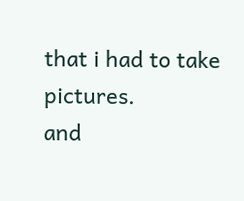that i had to take pictures.
and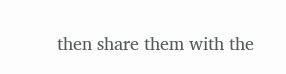then share them with the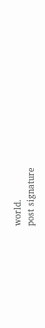world.
post signature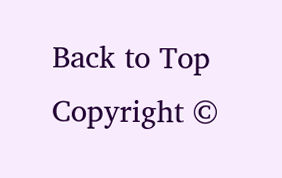Back to Top
Copyright ©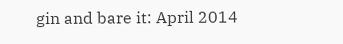gin and bare it: April 2014